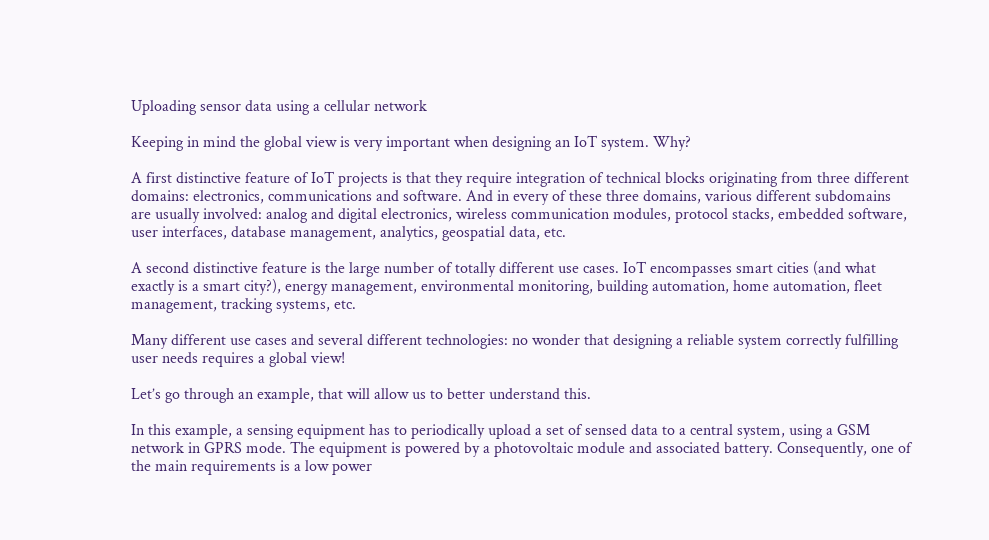Uploading sensor data using a cellular network

Keeping in mind the global view is very important when designing an IoT system. Why?

A first distinctive feature of IoT projects is that they require integration of technical blocks originating from three different domains: electronics, communications and software. And in every of these three domains, various different subdomains are usually involved: analog and digital electronics, wireless communication modules, protocol stacks, embedded software, user interfaces, database management, analytics, geospatial data, etc.

A second distinctive feature is the large number of totally different use cases. IoT encompasses smart cities (and what exactly is a smart city?), energy management, environmental monitoring, building automation, home automation, fleet management, tracking systems, etc.

Many different use cases and several different technologies: no wonder that designing a reliable system correctly fulfilling user needs requires a global view!

Let’s go through an example, that will allow us to better understand this.

In this example, a sensing equipment has to periodically upload a set of sensed data to a central system, using a GSM network in GPRS mode. The equipment is powered by a photovoltaic module and associated battery. Consequently, one of the main requirements is a low power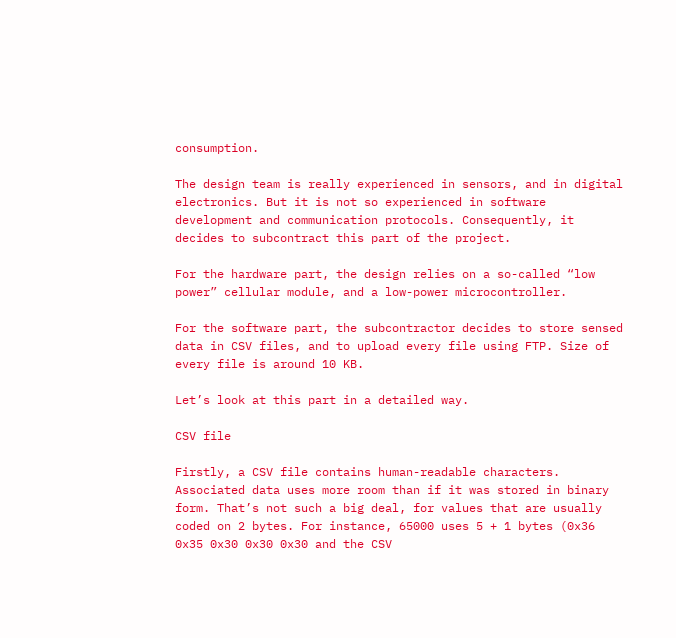consumption.

The design team is really experienced in sensors, and in digital electronics. But it is not so experienced in software development and communication protocols. Consequently, it decides to subcontract this part of the project.

For the hardware part, the design relies on a so-called “low power” cellular module, and a low-power microcontroller.

For the software part, the subcontractor decides to store sensed data in CSV files, and to upload every file using FTP. Size of every file is around 10 KB.

Let’s look at this part in a detailed way.

CSV file

Firstly, a CSV file contains human-readable characters. Associated data uses more room than if it was stored in binary form. That’s not such a big deal, for values that are usually coded on 2 bytes. For instance, 65000 uses 5 + 1 bytes (0x36 0x35 0x30 0x30 0x30 and the CSV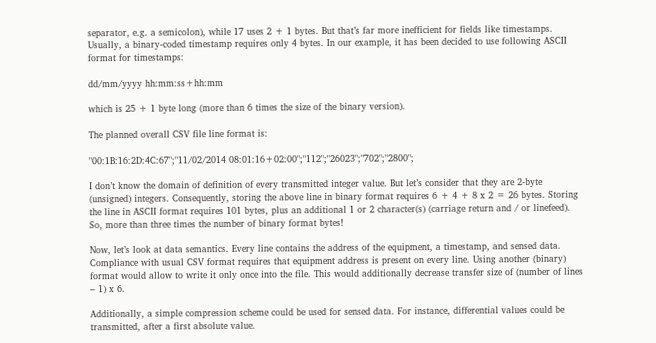separator, e.g. a semicolon), while 17 uses 2 + 1 bytes. But that’s far more inefficient for fields like timestamps. Usually, a binary-coded timestamp requires only 4 bytes. In our example, it has been decided to use following ASCII format for timestamps:

dd/mm/yyyy hh:mm:ss+hh:mm

which is 25 + 1 byte long (more than 6 times the size of the binary version).

The planned overall CSV file line format is:

"00:1B:16:2D:4C:67";"11/02/2014 08:01:16+02:00";"112";"26023";"702";"2800";

I don’t know the domain of definition of every transmitted integer value. But let’s consider that they are 2-byte (unsigned) integers. Consequently, storing the above line in binary format requires 6 + 4 + 8 x 2 = 26 bytes. Storing the line in ASCII format requires 101 bytes, plus an additional 1 or 2 character(s) (carriage return and / or linefeed). So, more than three times the number of binary format bytes!

Now, let’s look at data semantics. Every line contains the address of the equipment, a timestamp, and sensed data. Compliance with usual CSV format requires that equipment address is present on every line. Using another (binary) format would allow to write it only once into the file. This would additionally decrease transfer size of (number of lines – 1) x 6.

Additionally, a simple compression scheme could be used for sensed data. For instance, differential values could be transmitted, after a first absolute value.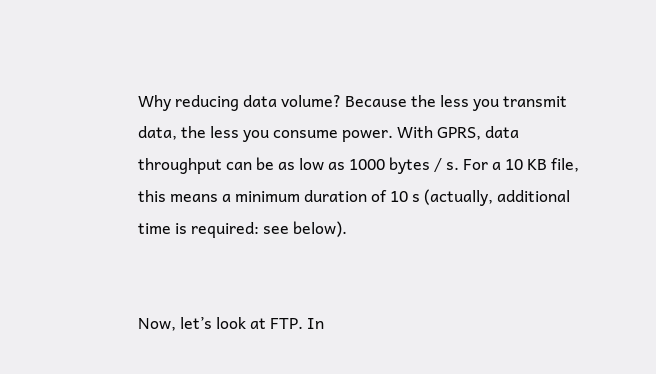Why reducing data volume? Because the less you transmit data, the less you consume power. With GPRS, data throughput can be as low as 1000 bytes / s. For a 10 KB file, this means a minimum duration of 10 s (actually, additional time is required: see below).


Now, let’s look at FTP. In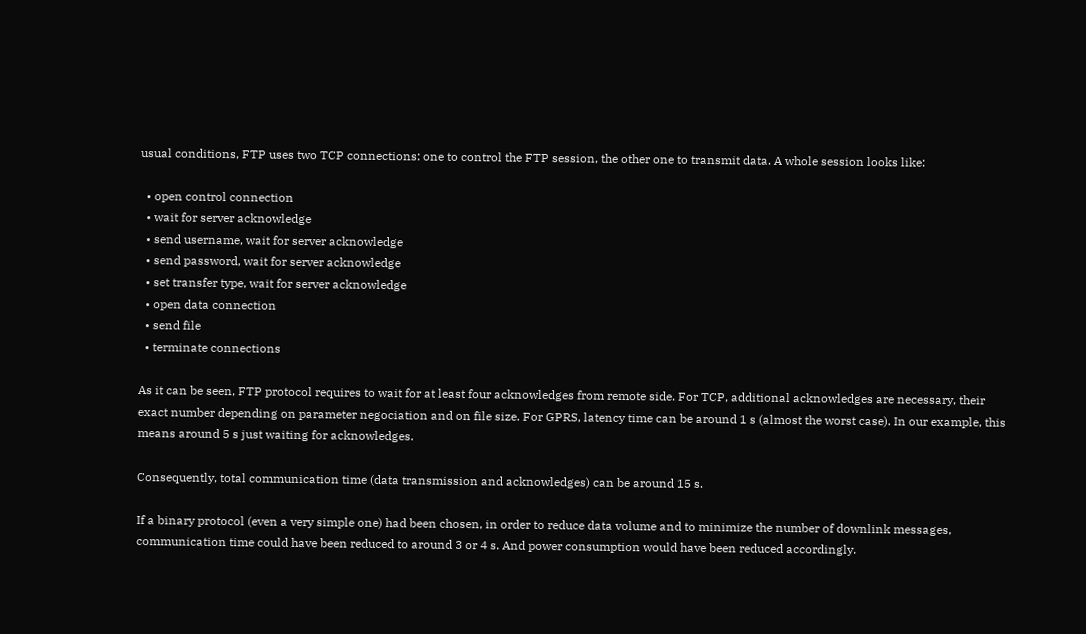usual conditions, FTP uses two TCP connections: one to control the FTP session, the other one to transmit data. A whole session looks like:

  • open control connection
  • wait for server acknowledge
  • send username, wait for server acknowledge
  • send password, wait for server acknowledge
  • set transfer type, wait for server acknowledge
  • open data connection
  • send file
  • terminate connections

As it can be seen, FTP protocol requires to wait for at least four acknowledges from remote side. For TCP, additional acknowledges are necessary, their exact number depending on parameter negociation and on file size. For GPRS, latency time can be around 1 s (almost the worst case). In our example, this means around 5 s just waiting for acknowledges.

Consequently, total communication time (data transmission and acknowledges) can be around 15 s.

If a binary protocol (even a very simple one) had been chosen, in order to reduce data volume and to minimize the number of downlink messages, communication time could have been reduced to around 3 or 4 s. And power consumption would have been reduced accordingly.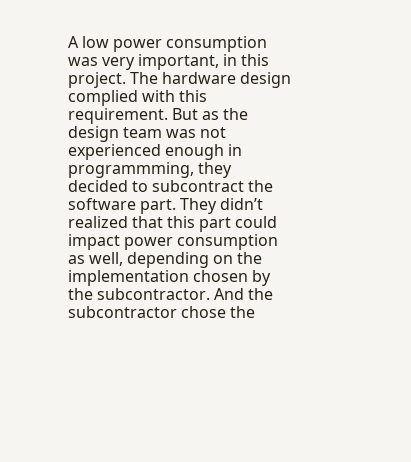A low power consumption was very important, in this project. The hardware design complied with this requirement. But as the design team was not experienced enough in programmming, they decided to subcontract the software part. They didn’t realized that this part could impact power consumption as well, depending on the implementation chosen by the subcontractor. And the subcontractor chose the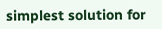simplest solution for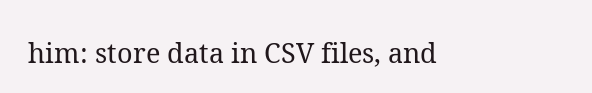him: store data in CSV files, and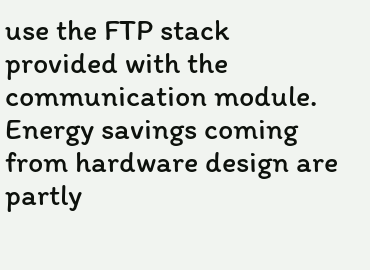use the FTP stack provided with the communication module. Energy savings coming from hardware design are partly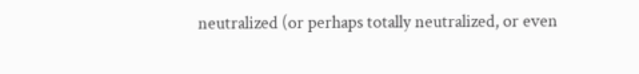neutralized (or perhaps totally neutralized, or even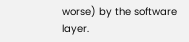worse) by the software layer.